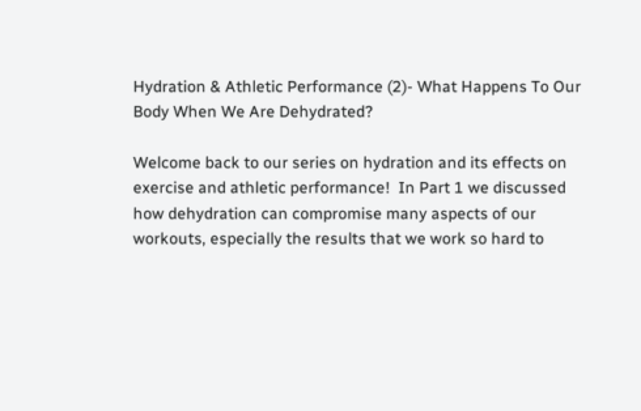Hydration & Athletic Performance (2)- What Happens To Our Body When We Are Dehydrated?

Welcome back to our series on hydration and its effects on exercise and athletic performance!  In Part 1 we discussed how dehydration can compromise many aspects of our workouts, especially the results that we work so hard to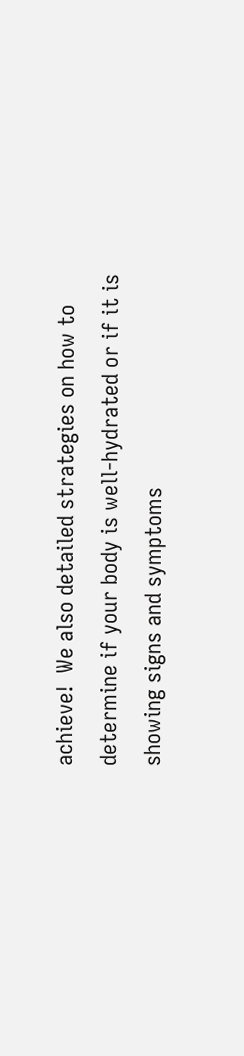achieve!  We also detailed strategies on how to determine if your body is well-hydrated or if it is showing signs and symptoms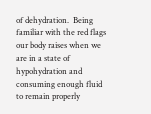of dehydration.  Being familiar with the red flags our body raises when we are in a state of hypohydration and consuming enough fluid to remain properly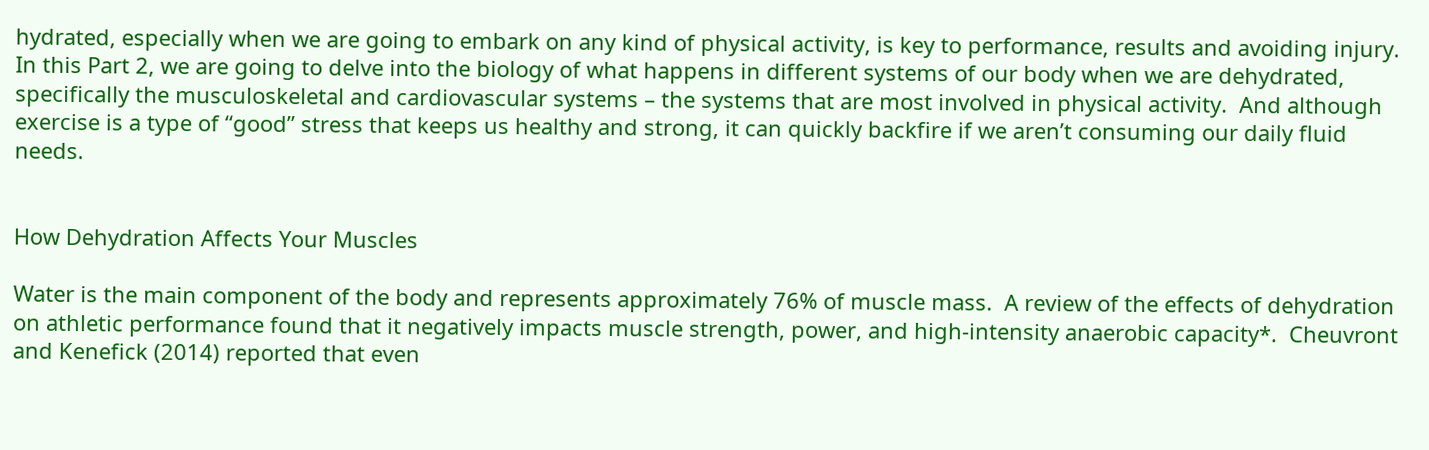hydrated, especially when we are going to embark on any kind of physical activity, is key to performance, results and avoiding injury.  In this Part 2, we are going to delve into the biology of what happens in different systems of our body when we are dehydrated, specifically the musculoskeletal and cardiovascular systems – the systems that are most involved in physical activity.  And although exercise is a type of “good” stress that keeps us healthy and strong, it can quickly backfire if we aren’t consuming our daily fluid needs.


How Dehydration Affects Your Muscles

Water is the main component of the body and represents approximately 76% of muscle mass.  A review of the effects of dehydration on athletic performance found that it negatively impacts muscle strength, power, and high-intensity anaerobic capacity*.  Cheuvront and Kenefick (2014) reported that even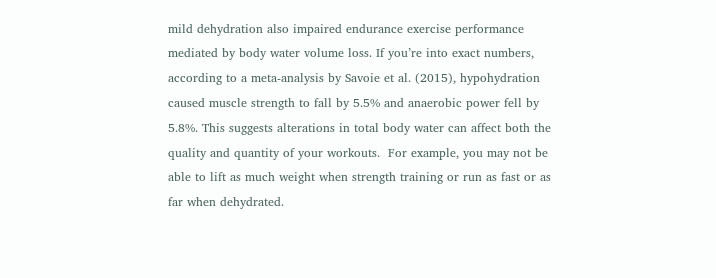mild dehydration also impaired endurance exercise performance mediated by body water volume loss. If you’re into exact numbers, according to a meta-analysis by Savoie et al. (2015), hypohydration caused muscle strength to fall by 5.5% and anaerobic power fell by 5.8%. This suggests alterations in total body water can affect both the quality and quantity of your workouts.  For example, you may not be able to lift as much weight when strength training or run as fast or as far when dehydrated.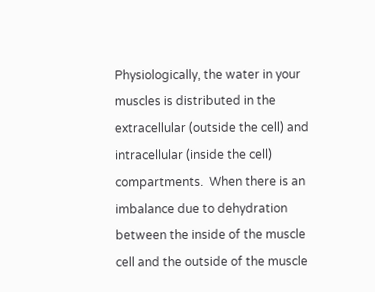Physiologically, the water in your muscles is distributed in the extracellular (outside the cell) and intracellular (inside the cell) compartments.  When there is an imbalance due to dehydration between the inside of the muscle cell and the outside of the muscle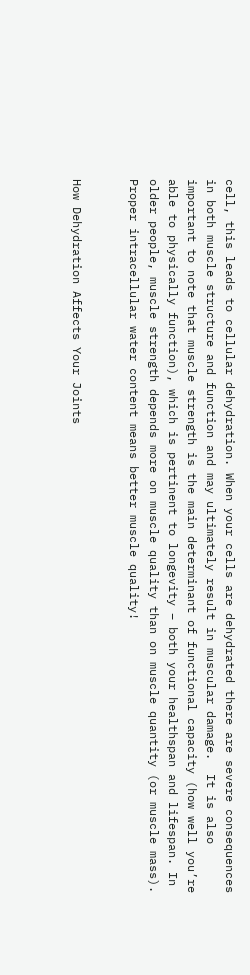cell, this leads to cellular dehydration. When your cells are dehydrated there are severe consequences in both muscle structure and function and may ultimately result in muscular damage.  It is also important to note that muscle strength is the main determinant of functional capacity (how well you’re able to physically function), which is pertinent to longevity – both your healthspan and lifespan. In older people, muscle strength depends more on muscle quality than on muscle quantity (or muscle mass). Proper intracellular water content means better muscle quality!


How Dehydration Affects Your Joints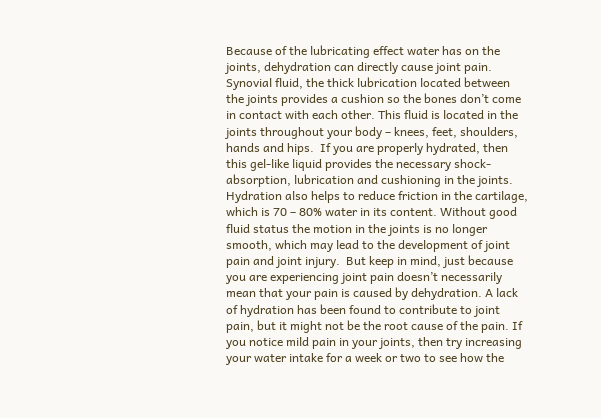Because of the lubricating effect water has on the joints, dehydration can directly cause joint pain. Synovial fluid, the thick lubrication located between the joints provides a cushion so the bones don’t come in contact with each other. This fluid is located in the joints throughout your body – knees, feet, shoulders, hands and hips.  If you are properly hydrated, then this gel-like liquid provides the necessary shock-absorption, lubrication and cushioning in the joints. Hydration also helps to reduce friction in the cartilage, which is 70 – 80% water in its content. Without good fluid status the motion in the joints is no longer smooth, which may lead to the development of joint pain and joint injury.  But keep in mind, just because you are experiencing joint pain doesn’t necessarily mean that your pain is caused by dehydration. A lack of hydration has been found to contribute to joint pain, but it might not be the root cause of the pain. If you notice mild pain in your joints, then try increasing your water intake for a week or two to see how the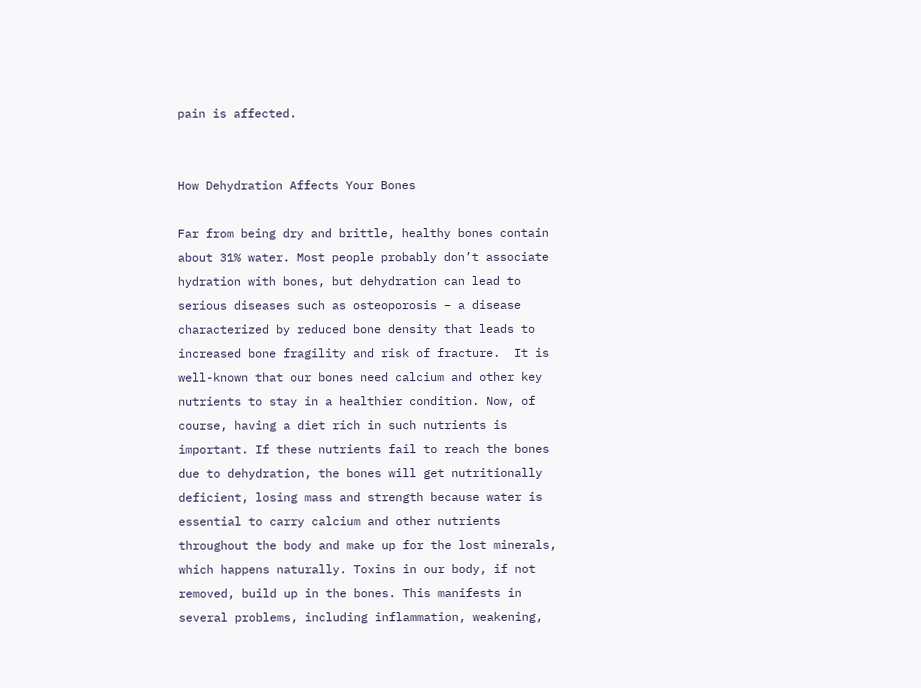pain is affected.


How Dehydration Affects Your Bones

Far from being dry and brittle, healthy bones contain about 31% water. Most people probably don’t associate hydration with bones, but dehydration can lead to serious diseases such as osteoporosis – a disease characterized by reduced bone density that leads to increased bone fragility and risk of fracture.  It is well-known that our bones need calcium and other key nutrients to stay in a healthier condition. Now, of course, having a diet rich in such nutrients is important. If these nutrients fail to reach the bones due to dehydration, the bones will get nutritionally deficient, losing mass and strength because water is essential to carry calcium and other nutrients throughout the body and make up for the lost minerals, which happens naturally. Toxins in our body, if not removed, build up in the bones. This manifests in several problems, including inflammation, weakening,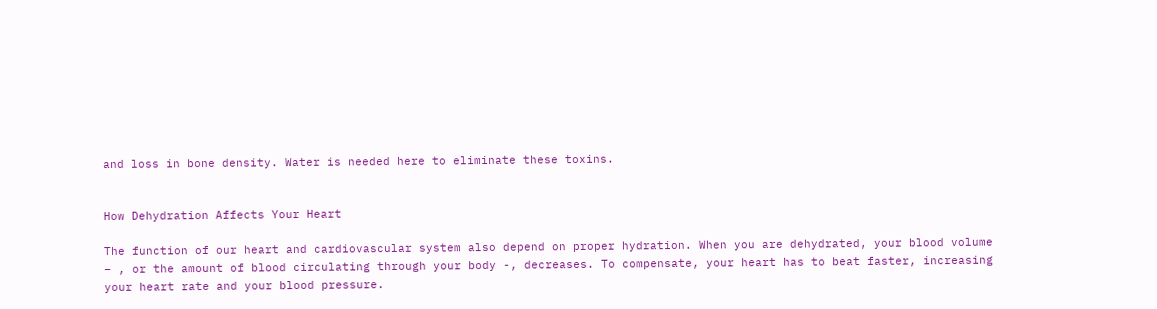and loss in bone density. Water is needed here to eliminate these toxins.


How Dehydration Affects Your Heart

The function of our heart and cardiovascular system also depend on proper hydration. When you are dehydrated, your blood volume – , or the amount of blood circulating through your body -, decreases. To compensate, your heart has to beat faster, increasing your heart rate and your blood pressure.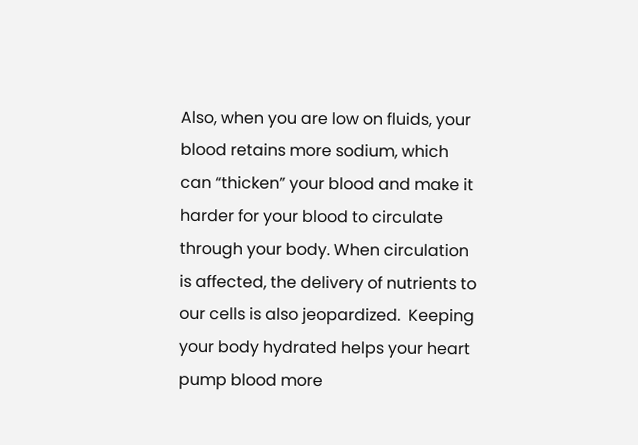Also, when you are low on fluids, your blood retains more sodium, which can “thicken” your blood and make it harder for your blood to circulate through your body. When circulation is affected, the delivery of nutrients to our cells is also jeopardized.  Keeping your body hydrated helps your heart pump blood more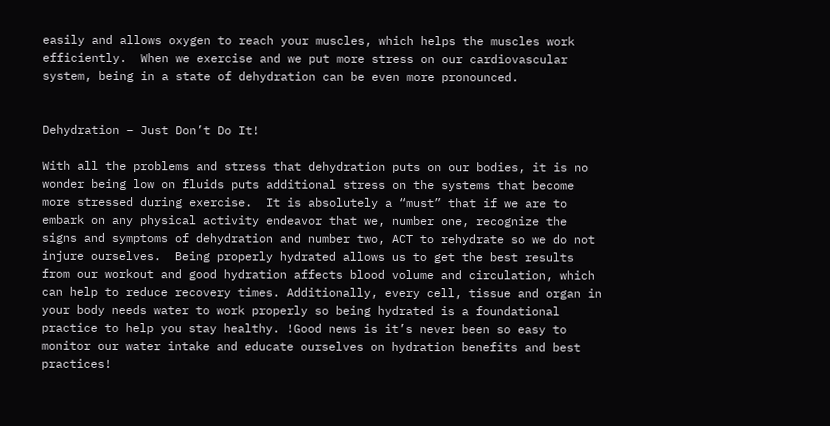easily and allows oxygen to reach your muscles, which helps the muscles work efficiently.  When we exercise and we put more stress on our cardiovascular system, being in a state of dehydration can be even more pronounced.


Dehydration – Just Don’t Do It!

With all the problems and stress that dehydration puts on our bodies, it is no wonder being low on fluids puts additional stress on the systems that become more stressed during exercise.  It is absolutely a “must” that if we are to embark on any physical activity endeavor that we, number one, recognize the signs and symptoms of dehydration and number two, ACT to rehydrate so we do not injure ourselves.  Being properly hydrated allows us to get the best results from our workout and good hydration affects blood volume and circulation, which can help to reduce recovery times. Additionally, every cell, tissue and organ in your body needs water to work properly so being hydrated is a foundational practice to help you stay healthy. !Good news is it’s never been so easy to  monitor our water intake and educate ourselves on hydration benefits and best practices!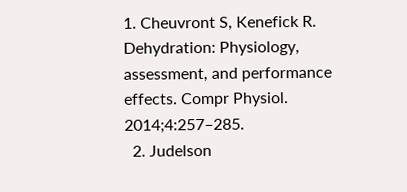1. Cheuvront S, Kenefick R. Dehydration: Physiology, assessment, and performance effects. Compr Physiol. 2014;4:257–285.
  2. Judelson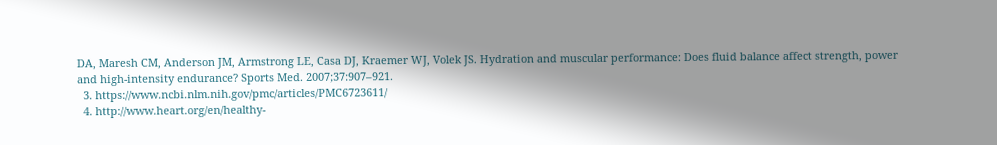DA, Maresh CM, Anderson JM, Armstrong LE, Casa DJ, Kraemer WJ, Volek JS. Hydration and muscular performance: Does fluid balance affect strength, power and high-intensity endurance? Sports Med. 2007;37:907–921.
  3. https://www.ncbi.nlm.nih.gov/pmc/articles/PMC6723611/
  4. http://www.heart.org/en/healthy-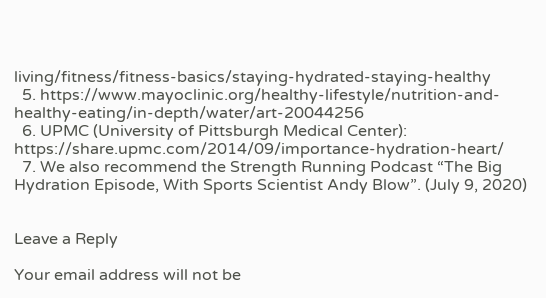living/fitness/fitness-basics/staying-hydrated-staying-healthy
  5. https://www.mayoclinic.org/healthy-lifestyle/nutrition-and-healthy-eating/in-depth/water/art-20044256
  6. UPMC (University of Pittsburgh Medical Center): https://share.upmc.com/2014/09/importance-hydration-heart/
  7. We also recommend the Strength Running Podcast “The Big Hydration Episode, With Sports Scientist Andy Blow”. (July 9, 2020)


Leave a Reply

Your email address will not be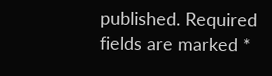published. Required fields are marked *